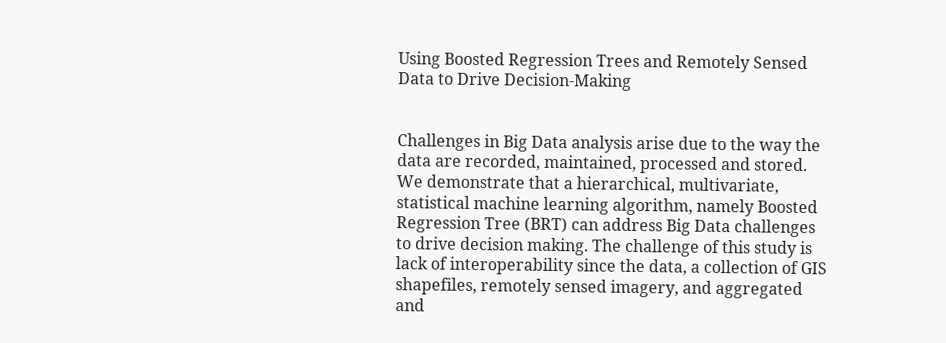Using Boosted Regression Trees and Remotely Sensed Data to Drive Decision-Making


Challenges in Big Data analysis arise due to the way the data are recorded, maintained, processed and stored. We demonstrate that a hierarchical, multivariate, statistical machine learning algorithm, namely Boosted Regression Tree (BRT) can address Big Data challenges to drive decision making. The challenge of this study is lack of interoperability since the data, a collection of GIS shapefiles, remotely sensed imagery, and aggregated and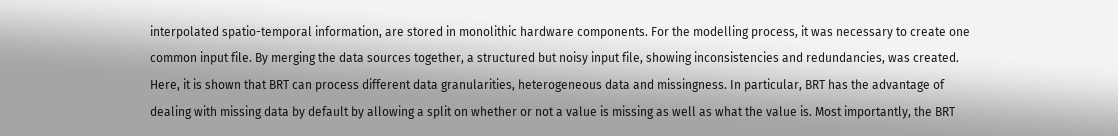interpolated spatio-temporal information, are stored in monolithic hardware components. For the modelling process, it was necessary to create one common input file. By merging the data sources together, a structured but noisy input file, showing inconsistencies and redundancies, was created. Here, it is shown that BRT can process different data granularities, heterogeneous data and missingness. In particular, BRT has the advantage of dealing with missing data by default by allowing a split on whether or not a value is missing as well as what the value is. Most importantly, the BRT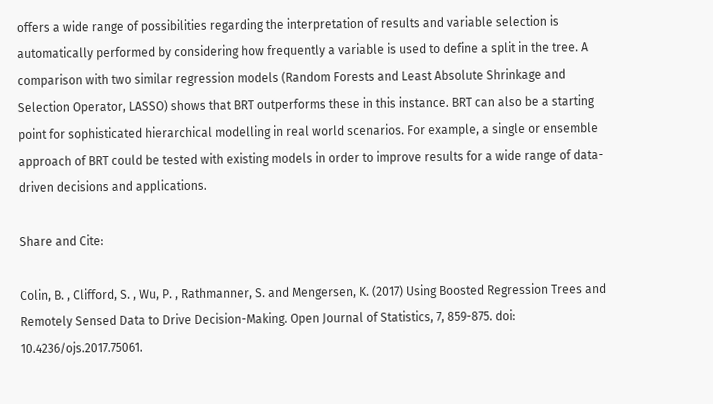offers a wide range of possibilities regarding the interpretation of results and variable selection is automatically performed by considering how frequently a variable is used to define a split in the tree. A comparison with two similar regression models (Random Forests and Least Absolute Shrinkage and Selection Operator, LASSO) shows that BRT outperforms these in this instance. BRT can also be a starting point for sophisticated hierarchical modelling in real world scenarios. For example, a single or ensemble approach of BRT could be tested with existing models in order to improve results for a wide range of data-driven decisions and applications.

Share and Cite:

Colin, B. , Clifford, S. , Wu, P. , Rathmanner, S. and Mengersen, K. (2017) Using Boosted Regression Trees and Remotely Sensed Data to Drive Decision-Making. Open Journal of Statistics, 7, 859-875. doi: 10.4236/ojs.2017.75061.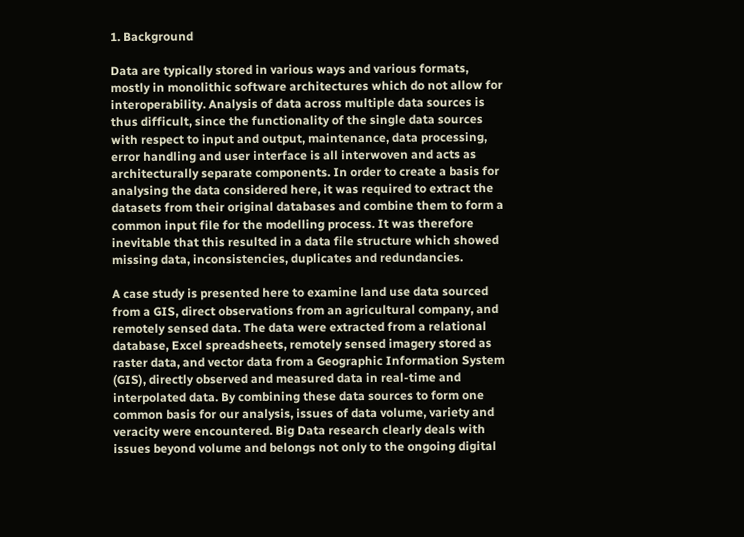1. Background

Data are typically stored in various ways and various formats, mostly in monolithic software architectures which do not allow for interoperability. Analysis of data across multiple data sources is thus difficult, since the functionality of the single data sources with respect to input and output, maintenance, data processing, error handling and user interface is all interwoven and acts as architecturally separate components. In order to create a basis for analysing the data considered here, it was required to extract the datasets from their original databases and combine them to form a common input file for the modelling process. It was therefore inevitable that this resulted in a data file structure which showed missing data, inconsistencies, duplicates and redundancies.

A case study is presented here to examine land use data sourced from a GIS, direct observations from an agricultural company, and remotely sensed data. The data were extracted from a relational database, Excel spreadsheets, remotely sensed imagery stored as raster data, and vector data from a Geographic Information System (GIS), directly observed and measured data in real-time and interpolated data. By combining these data sources to form one common basis for our analysis, issues of data volume, variety and veracity were encountered. Big Data research clearly deals with issues beyond volume and belongs not only to the ongoing digital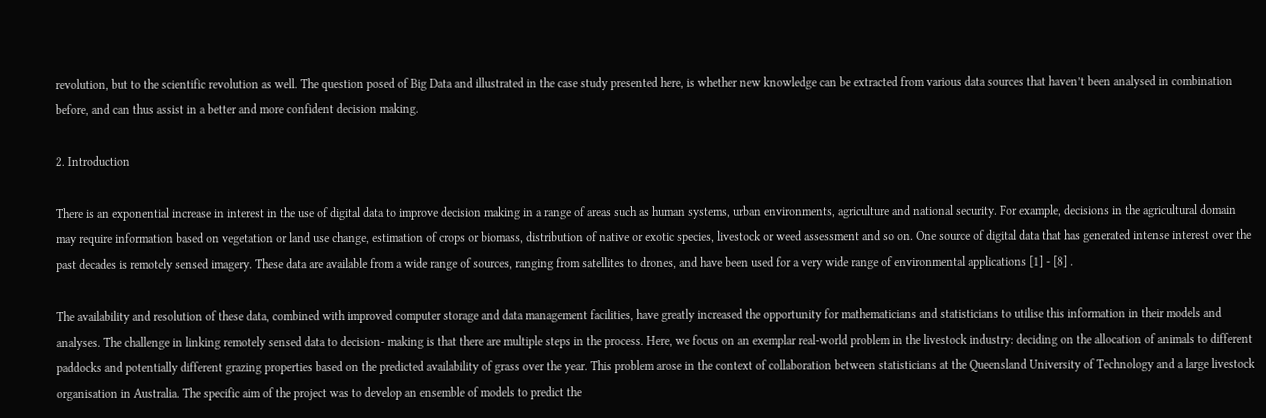revolution, but to the scientific revolution as well. The question posed of Big Data and illustrated in the case study presented here, is whether new knowledge can be extracted from various data sources that haven’t been analysed in combination before, and can thus assist in a better and more confident decision making.

2. Introduction

There is an exponential increase in interest in the use of digital data to improve decision making in a range of areas such as human systems, urban environments, agriculture and national security. For example, decisions in the agricultural domain may require information based on vegetation or land use change, estimation of crops or biomass, distribution of native or exotic species, livestock or weed assessment and so on. One source of digital data that has generated intense interest over the past decades is remotely sensed imagery. These data are available from a wide range of sources, ranging from satellites to drones, and have been used for a very wide range of environmental applications [1] - [8] .

The availability and resolution of these data, combined with improved computer storage and data management facilities, have greatly increased the opportunity for mathematicians and statisticians to utilise this information in their models and analyses. The challenge in linking remotely sensed data to decision- making is that there are multiple steps in the process. Here, we focus on an exemplar real-world problem in the livestock industry: deciding on the allocation of animals to different paddocks and potentially different grazing properties based on the predicted availability of grass over the year. This problem arose in the context of collaboration between statisticians at the Queensland University of Technology and a large livestock organisation in Australia. The specific aim of the project was to develop an ensemble of models to predict the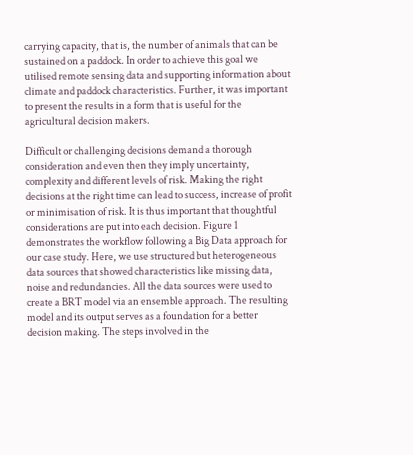carrying capacity, that is, the number of animals that can be sustained on a paddock. In order to achieve this goal we utilised remote sensing data and supporting information about climate and paddock characteristics. Further, it was important to present the results in a form that is useful for the agricultural decision makers.

Difficult or challenging decisions demand a thorough consideration and even then they imply uncertainty, complexity and different levels of risk. Making the right decisions at the right time can lead to success, increase of profit or minimisation of risk. It is thus important that thoughtful considerations are put into each decision. Figure 1 demonstrates the workflow following a Big Data approach for our case study. Here, we use structured but heterogeneous data sources that showed characteristics like missing data, noise and redundancies. All the data sources were used to create a BRT model via an ensemble approach. The resulting model and its output serves as a foundation for a better decision making. The steps involved in the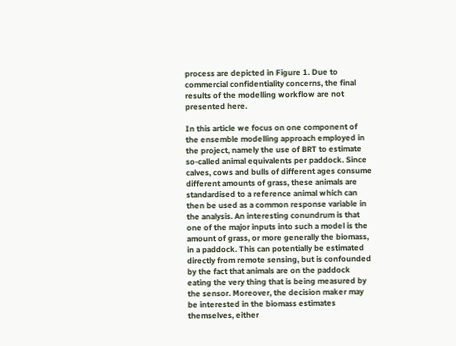process are depicted in Figure 1. Due to commercial confidentiality concerns, the final results of the modelling workflow are not presented here.

In this article we focus on one component of the ensemble modelling approach employed in the project, namely the use of BRT to estimate so-called animal equivalents per paddock. Since calves, cows and bulls of different ages consume different amounts of grass, these animals are standardised to a reference animal which can then be used as a common response variable in the analysis. An interesting conundrum is that one of the major inputs into such a model is the amount of grass, or more generally the biomass, in a paddock. This can potentially be estimated directly from remote sensing, but is confounded by the fact that animals are on the paddock eating the very thing that is being measured by the sensor. Moreover, the decision maker may be interested in the biomass estimates themselves, either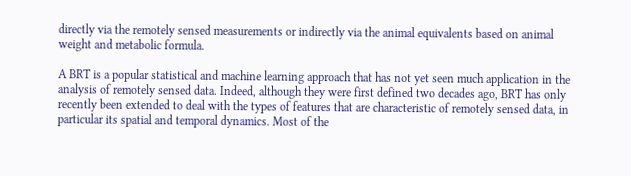directly via the remotely sensed measurements or indirectly via the animal equivalents based on animal weight and metabolic formula.

A BRT is a popular statistical and machine learning approach that has not yet seen much application in the analysis of remotely sensed data. Indeed, although they were first defined two decades ago, BRT has only recently been extended to deal with the types of features that are characteristic of remotely sensed data, in particular its spatial and temporal dynamics. Most of the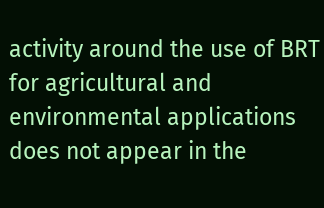activity around the use of BRT for agricultural and environmental applications does not appear in the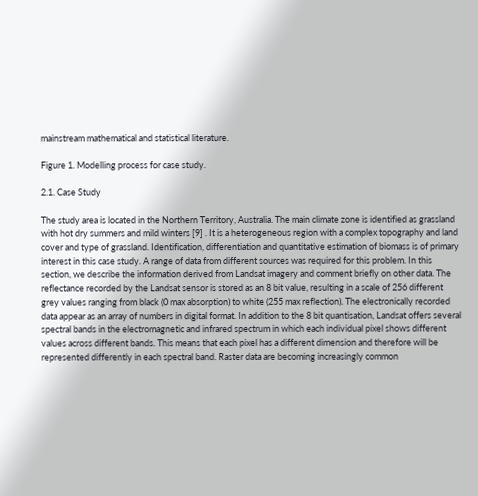mainstream mathematical and statistical literature.

Figure 1. Modelling process for case study.

2.1. Case Study

The study area is located in the Northern Territory, Australia. The main climate zone is identified as grassland with hot dry summers and mild winters [9] . It is a heterogeneous region with a complex topography and land cover and type of grassland. Identification, differentiation and quantitative estimation of biomass is of primary interest in this case study. A range of data from different sources was required for this problem. In this section, we describe the information derived from Landsat imagery and comment briefly on other data. The reflectance recorded by the Landsat sensor is stored as an 8 bit value, resulting in a scale of 256 different grey values ranging from black (0 max absorption) to white (255 max reflection). The electronically recorded data appear as an array of numbers in digital format. In addition to the 8 bit quantisation, Landsat offers several spectral bands in the electromagnetic and infrared spectrum in which each individual pixel shows different values across different bands. This means that each pixel has a different dimension and therefore will be represented differently in each spectral band. Raster data are becoming increasingly common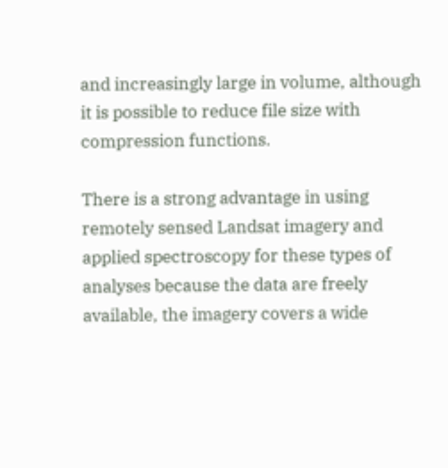and increasingly large in volume, although it is possible to reduce file size with compression functions.

There is a strong advantage in using remotely sensed Landsat imagery and applied spectroscopy for these types of analyses because the data are freely available, the imagery covers a wide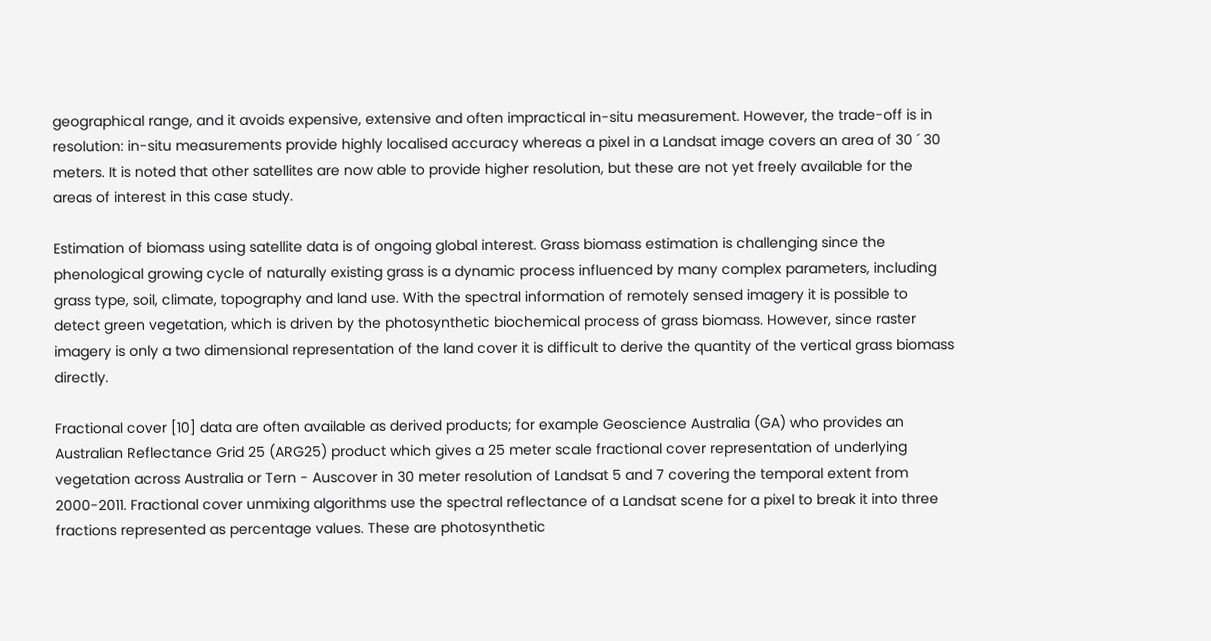geographical range, and it avoids expensive, extensive and often impractical in-situ measurement. However, the trade-off is in resolution: in-situ measurements provide highly localised accuracy whereas a pixel in a Landsat image covers an area of 30 ´ 30 meters. It is noted that other satellites are now able to provide higher resolution, but these are not yet freely available for the areas of interest in this case study.

Estimation of biomass using satellite data is of ongoing global interest. Grass biomass estimation is challenging since the phenological growing cycle of naturally existing grass is a dynamic process influenced by many complex parameters, including grass type, soil, climate, topography and land use. With the spectral information of remotely sensed imagery it is possible to detect green vegetation, which is driven by the photosynthetic biochemical process of grass biomass. However, since raster imagery is only a two dimensional representation of the land cover it is difficult to derive the quantity of the vertical grass biomass directly.

Fractional cover [10] data are often available as derived products; for example Geoscience Australia (GA) who provides an Australian Reflectance Grid 25 (ARG25) product which gives a 25 meter scale fractional cover representation of underlying vegetation across Australia or Tern - Auscover in 30 meter resolution of Landsat 5 and 7 covering the temporal extent from 2000-2011. Fractional cover unmixing algorithms use the spectral reflectance of a Landsat scene for a pixel to break it into three fractions represented as percentage values. These are photosynthetic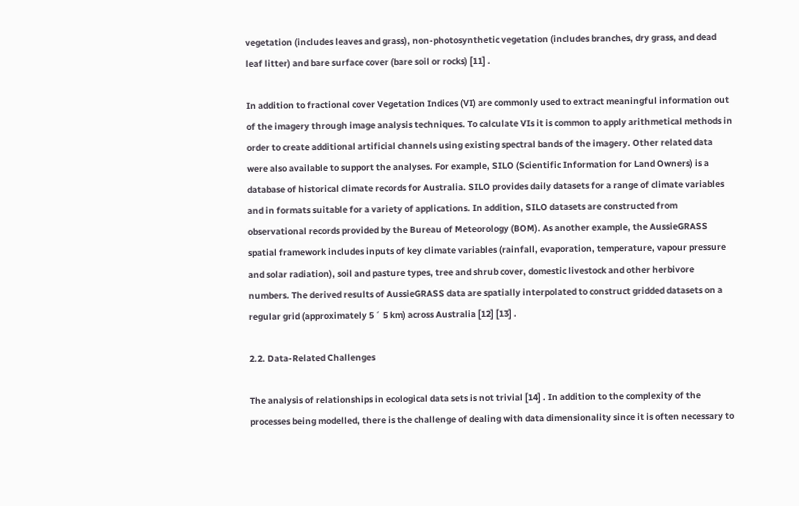vegetation (includes leaves and grass), non-photosynthetic vegetation (includes branches, dry grass, and dead leaf litter) and bare surface cover (bare soil or rocks) [11] .

In addition to fractional cover Vegetation Indices (VI) are commonly used to extract meaningful information out of the imagery through image analysis techniques. To calculate VIs it is common to apply arithmetical methods in order to create additional artificial channels using existing spectral bands of the imagery. Other related data were also available to support the analyses. For example, SILO (Scientific Information for Land Owners) is a database of historical climate records for Australia. SILO provides daily datasets for a range of climate variables and in formats suitable for a variety of applications. In addition, SILO datasets are constructed from observational records provided by the Bureau of Meteorology (BOM). As another example, the AussieGRASS spatial framework includes inputs of key climate variables (rainfall, evaporation, temperature, vapour pressure and solar radiation), soil and pasture types, tree and shrub cover, domestic livestock and other herbivore numbers. The derived results of AussieGRASS data are spatially interpolated to construct gridded datasets on a regular grid (approximately 5 ´ 5 km) across Australia [12] [13] .

2.2. Data-Related Challenges

The analysis of relationships in ecological data sets is not trivial [14] . In addition to the complexity of the processes being modelled, there is the challenge of dealing with data dimensionality since it is often necessary to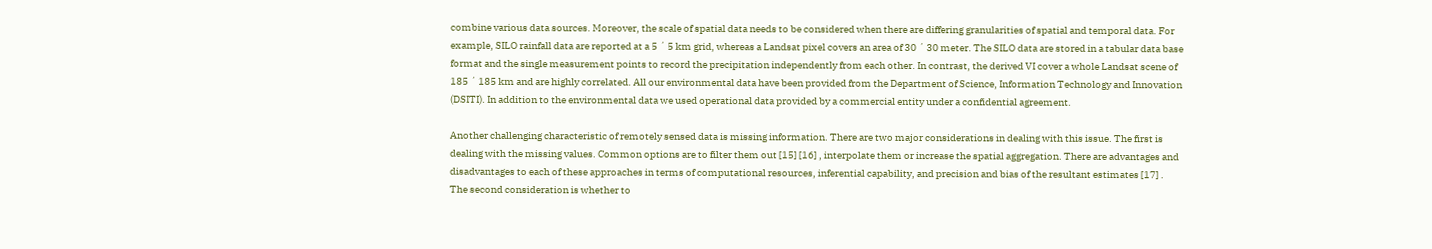combine various data sources. Moreover, the scale of spatial data needs to be considered when there are differing granularities of spatial and temporal data. For example, SILO rainfall data are reported at a 5 ´ 5 km grid, whereas a Landsat pixel covers an area of 30 ´ 30 meter. The SILO data are stored in a tabular data base format and the single measurement points to record the precipitation independently from each other. In contrast, the derived VI cover a whole Landsat scene of 185 ´ 185 km and are highly correlated. All our environmental data have been provided from the Department of Science, Information Technology and Innovation (DSITI). In addition to the environmental data we used operational data provided by a commercial entity under a confidential agreement.

Another challenging characteristic of remotely sensed data is missing information. There are two major considerations in dealing with this issue. The first is dealing with the missing values. Common options are to filter them out [15] [16] , interpolate them or increase the spatial aggregation. There are advantages and disadvantages to each of these approaches in terms of computational resources, inferential capability, and precision and bias of the resultant estimates [17] . The second consideration is whether to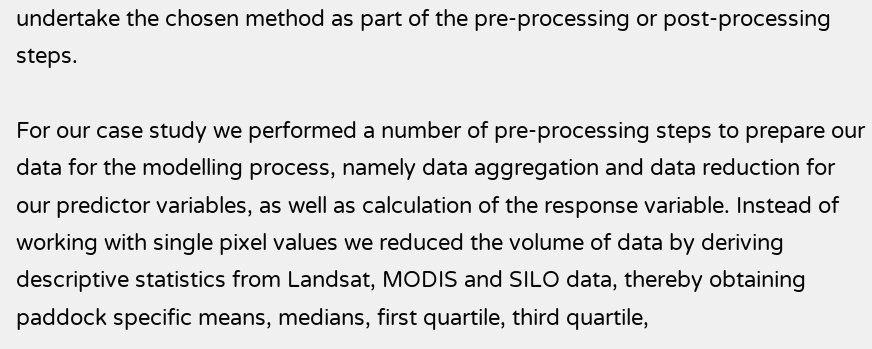undertake the chosen method as part of the pre-processing or post-processing steps.

For our case study we performed a number of pre-processing steps to prepare our data for the modelling process, namely data aggregation and data reduction for our predictor variables, as well as calculation of the response variable. Instead of working with single pixel values we reduced the volume of data by deriving descriptive statistics from Landsat, MODIS and SILO data, thereby obtaining paddock specific means, medians, first quartile, third quartile,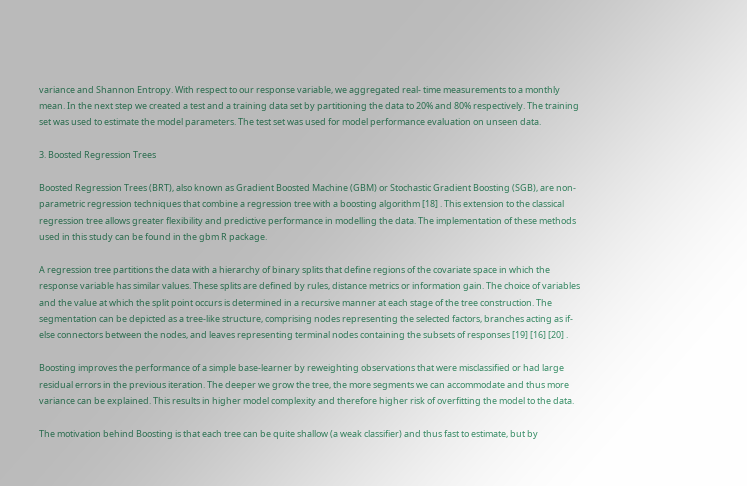variance and Shannon Entropy. With respect to our response variable, we aggregated real- time measurements to a monthly mean. In the next step we created a test and a training data set by partitioning the data to 20% and 80% respectively. The training set was used to estimate the model parameters. The test set was used for model performance evaluation on unseen data.

3. Boosted Regression Trees

Boosted Regression Trees (BRT), also known as Gradient Boosted Machine (GBM) or Stochastic Gradient Boosting (SGB), are non-parametric regression techniques that combine a regression tree with a boosting algorithm [18] . This extension to the classical regression tree allows greater flexibility and predictive performance in modelling the data. The implementation of these methods used in this study can be found in the gbm R package.

A regression tree partitions the data with a hierarchy of binary splits that define regions of the covariate space in which the response variable has similar values. These splits are defined by rules, distance metrics or information gain. The choice of variables and the value at which the split point occurs is determined in a recursive manner at each stage of the tree construction. The segmentation can be depicted as a tree-like structure, comprising nodes representing the selected factors, branches acting as if-else connectors between the nodes, and leaves representing terminal nodes containing the subsets of responses [19] [16] [20] .

Boosting improves the performance of a simple base-learner by reweighting observations that were misclassified or had large residual errors in the previous iteration. The deeper we grow the tree, the more segments we can accommodate and thus more variance can be explained. This results in higher model complexity and therefore higher risk of overfitting the model to the data.

The motivation behind Boosting is that each tree can be quite shallow (a weak classifier) and thus fast to estimate, but by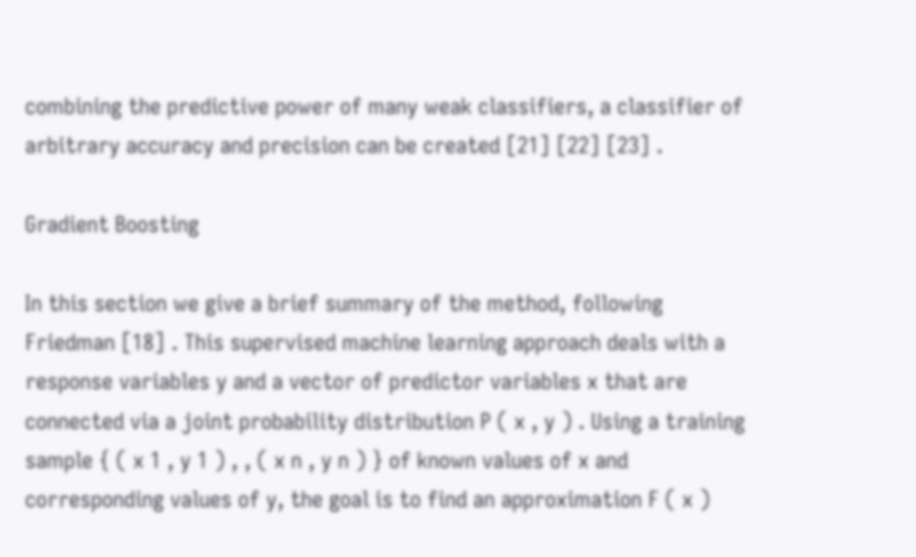combining the predictive power of many weak classifiers, a classifier of arbitrary accuracy and precision can be created [21] [22] [23] .

Gradient Boosting

In this section we give a brief summary of the method, following Friedman [18] . This supervised machine learning approach deals with a response variables y and a vector of predictor variables x that are connected via a joint probability distribution P ( x , y ) . Using a training sample { ( x 1 , y 1 ) , , ( x n , y n ) } of known values of x and corresponding values of y, the goal is to find an approximation F ( x )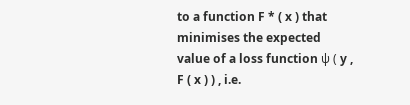to a function F * ( x ) that minimises the expected value of a loss function ψ ( y , F ( x ) ) , i.e.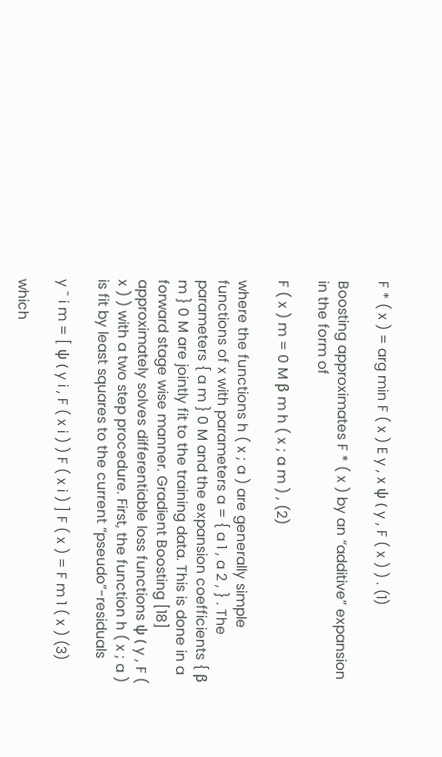F * ( x ) = arg min F ( x ) E y , x ψ ( y , F ( x ) ) . (1)

Boosting approximates F * ( x ) by an “additive” expansion in the form of

F ( x ) m = 0 M β m h ( x ; a m ) , (2)

where the functions h ( x ; a ) are generally simple functions of x with parameters a = { a 1 , a 2 , } . The parameters { a m } 0 M and the expansion coefficients { β m } 0 M are jointly fit to the training data. This is done in a forward stage wise manner. Gradient Boosting [18] approximately solves differentiable loss functions ψ ( y , F ( x ) ) with a two step procedure. First, the function h ( x ; a ) is fit by least squares to the current “pseudo”-residuals

y ˜ i m = [ ψ ( y i , F ( x i ) ) F ( x i ) ] F ( x ) = F m 1 ( x ) (3)

which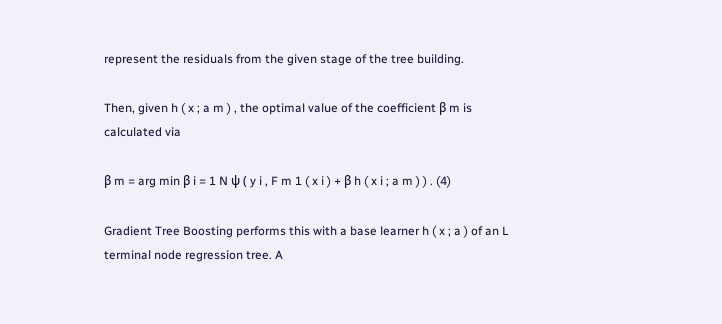represent the residuals from the given stage of the tree building.

Then, given h ( x ; a m ) , the optimal value of the coefficient β m is calculated via

β m = arg min β i = 1 N ψ ( y i , F m 1 ( x i ) + β h ( x i ; a m ) ) . (4)

Gradient Tree Boosting performs this with a base learner h ( x ; a ) of an L terminal node regression tree. A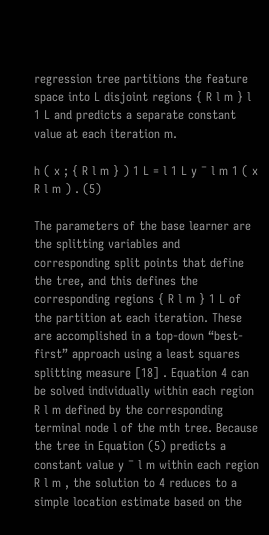regression tree partitions the feature space into L disjoint regions { R l m } l 1 L and predicts a separate constant value at each iteration m.

h ( x ; { R l m } ) 1 L = l 1 L y ¯ l m 1 ( x R l m ) . (5)

The parameters of the base learner are the splitting variables and corresponding split points that define the tree, and this defines the corresponding regions { R l m } 1 L of the partition at each iteration. These are accomplished in a top-down “best-first” approach using a least squares splitting measure [18] . Equation 4 can be solved individually within each region R l m defined by the corresponding terminal node l of the mth tree. Because the tree in Equation (5) predicts a constant value y ¯ l m within each region R l m , the solution to 4 reduces to a simple location estimate based on the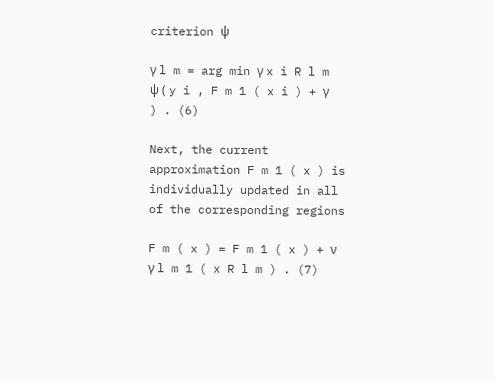criterion ψ

γ l m = arg min γ x i R l m ψ ( y i , F m 1 ( x i ) + γ ) . (6)

Next, the current approximation F m 1 ( x ) is individually updated in all of the corresponding regions

F m ( x ) = F m 1 ( x ) + ν γ l m 1 ( x R l m ) . (7)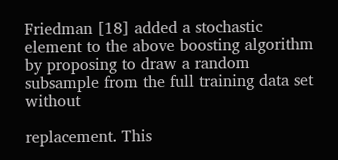Friedman [18] added a stochastic element to the above boosting algorithm by proposing to draw a random subsample from the full training data set without

replacement. This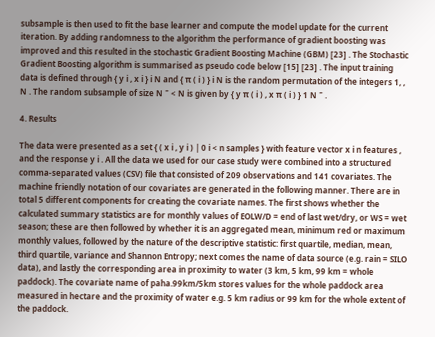subsample is then used to fit the base learner and compute the model update for the current iteration. By adding randomness to the algorithm the performance of gradient boosting was improved and this resulted in the stochastic Gradient Boosting Machine (GBM) [23] . The Stochastic Gradient Boosting algorithm is summarised as pseudo code below [15] [23] . The input training data is defined through { y i , x i } i N and { π ( i ) } i N is the random permutation of the integers 1, , N . The random subsample of size N ˜ < N is given by { y π ( i ) , x π ( i ) } 1 N ˜ .

4. Results

The data were presented as a set { ( x i , y i ) | 0 i < n samples } with feature vector x i n features , and the response y i . All the data we used for our case study were combined into a structured comma-separated values (CSV) file that consisted of 209 observations and 141 covariates. The machine friendly notation of our covariates are generated in the following manner. There are in total 5 different components for creating the covariate names. The first shows whether the calculated summary statistics are for monthly values of EOLW/D = end of last wet/dry, or WS = wet season; these are then followed by whether it is an aggregated mean, minimum red or maximum monthly values, followed by the nature of the descriptive statistic: first quartile, median, mean, third quartile, variance and Shannon Entropy; next comes the name of data source (e.g. rain = SILO data), and lastly the corresponding area in proximity to water (3 km, 5 km, 99 km = whole paddock). The covariate name of paha.99km/5km stores values for the whole paddock area measured in hectare and the proximity of water e.g. 5 km radius or 99 km for the whole extent of the paddock.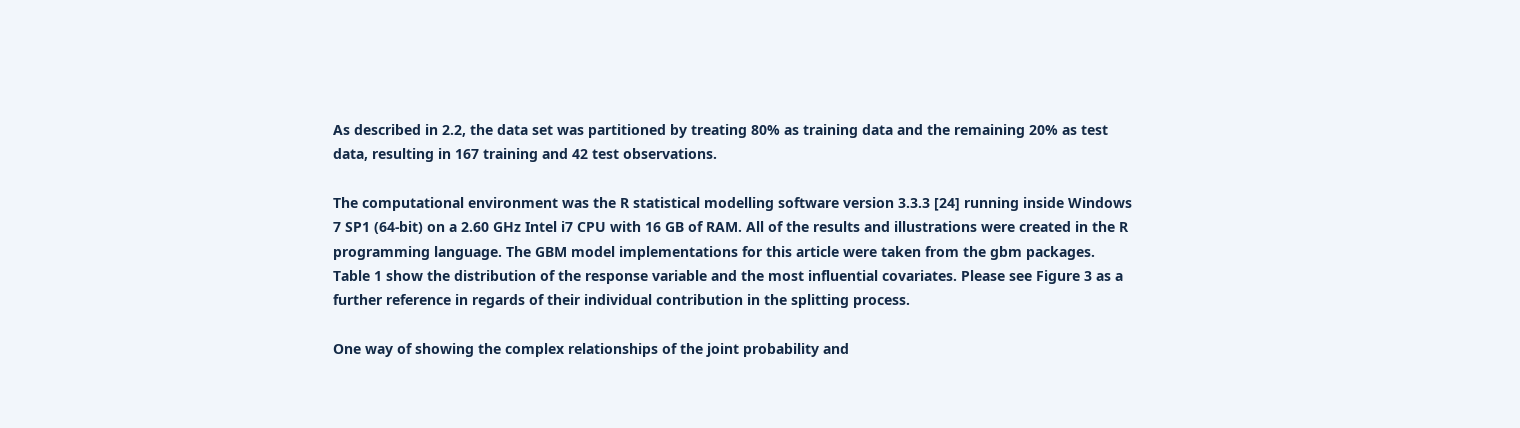As described in 2.2, the data set was partitioned by treating 80% as training data and the remaining 20% as test data, resulting in 167 training and 42 test observations.

The computational environment was the R statistical modelling software version 3.3.3 [24] running inside Windows 7 SP1 (64-bit) on a 2.60 GHz Intel i7 CPU with 16 GB of RAM. All of the results and illustrations were created in the R programming language. The GBM model implementations for this article were taken from the gbm packages. Table 1 show the distribution of the response variable and the most influential covariates. Please see Figure 3 as a further reference in regards of their individual contribution in the splitting process.

One way of showing the complex relationships of the joint probability and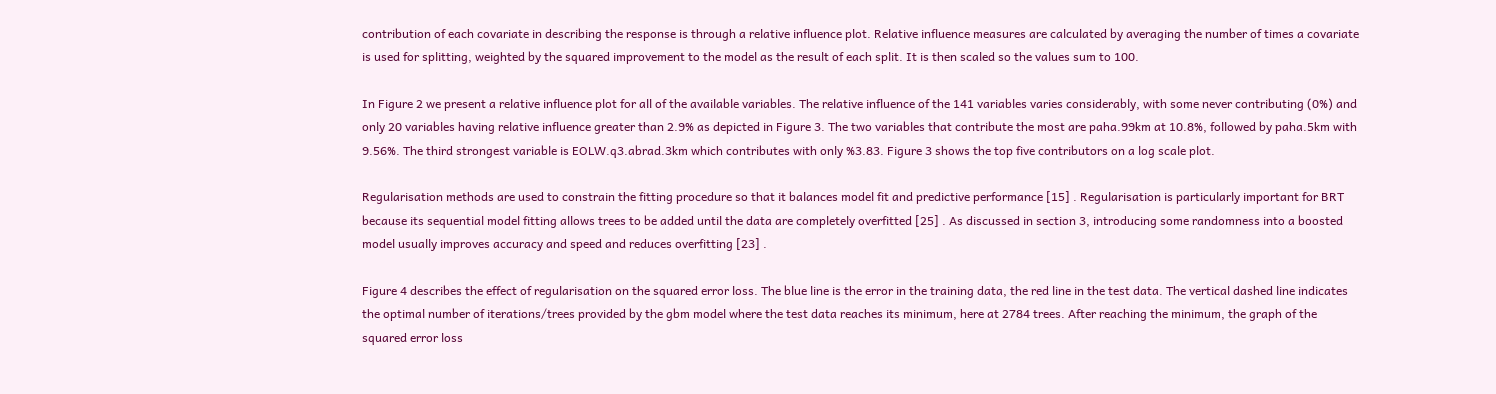contribution of each covariate in describing the response is through a relative influence plot. Relative influence measures are calculated by averaging the number of times a covariate is used for splitting, weighted by the squared improvement to the model as the result of each split. It is then scaled so the values sum to 100.

In Figure 2 we present a relative influence plot for all of the available variables. The relative influence of the 141 variables varies considerably, with some never contributing (0%) and only 20 variables having relative influence greater than 2.9% as depicted in Figure 3. The two variables that contribute the most are paha.99km at 10.8%, followed by paha.5km with 9.56%. The third strongest variable is EOLW.q3.abrad.3km which contributes with only %3.83. Figure 3 shows the top five contributors on a log scale plot.

Regularisation methods are used to constrain the fitting procedure so that it balances model fit and predictive performance [15] . Regularisation is particularly important for BRT because its sequential model fitting allows trees to be added until the data are completely overfitted [25] . As discussed in section 3, introducing some randomness into a boosted model usually improves accuracy and speed and reduces overfitting [23] .

Figure 4 describes the effect of regularisation on the squared error loss. The blue line is the error in the training data, the red line in the test data. The vertical dashed line indicates the optimal number of iterations/trees provided by the gbm model where the test data reaches its minimum, here at 2784 trees. After reaching the minimum, the graph of the squared error loss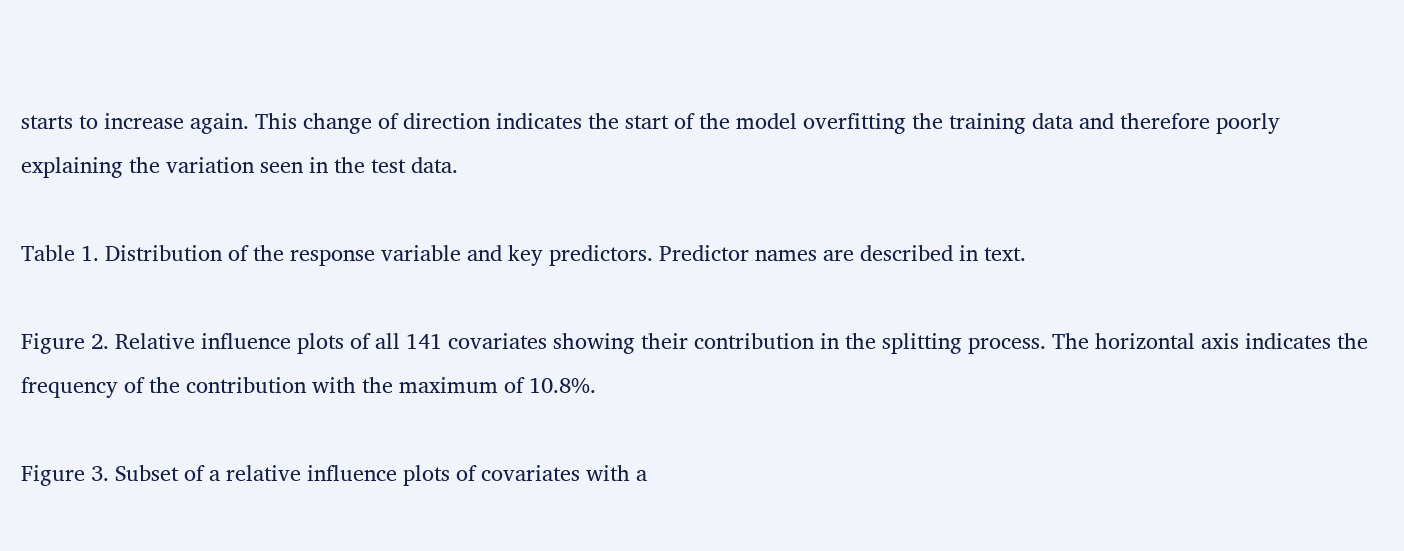starts to increase again. This change of direction indicates the start of the model overfitting the training data and therefore poorly explaining the variation seen in the test data.

Table 1. Distribution of the response variable and key predictors. Predictor names are described in text.

Figure 2. Relative influence plots of all 141 covariates showing their contribution in the splitting process. The horizontal axis indicates the frequency of the contribution with the maximum of 10.8%.

Figure 3. Subset of a relative influence plots of covariates with a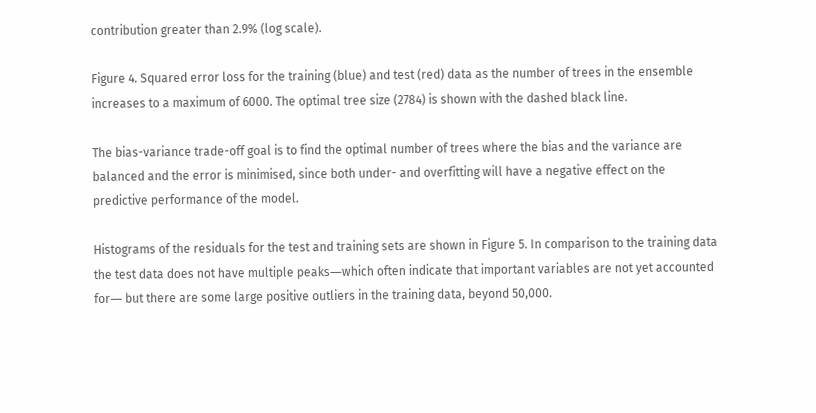contribution greater than 2.9% (log scale).

Figure 4. Squared error loss for the training (blue) and test (red) data as the number of trees in the ensemble increases to a maximum of 6000. The optimal tree size (2784) is shown with the dashed black line.

The bias-variance trade-off goal is to find the optimal number of trees where the bias and the variance are balanced and the error is minimised, since both under- and overfitting will have a negative effect on the predictive performance of the model.

Histograms of the residuals for the test and training sets are shown in Figure 5. In comparison to the training data the test data does not have multiple peaks―which often indicate that important variables are not yet accounted for― but there are some large positive outliers in the training data, beyond 50,000.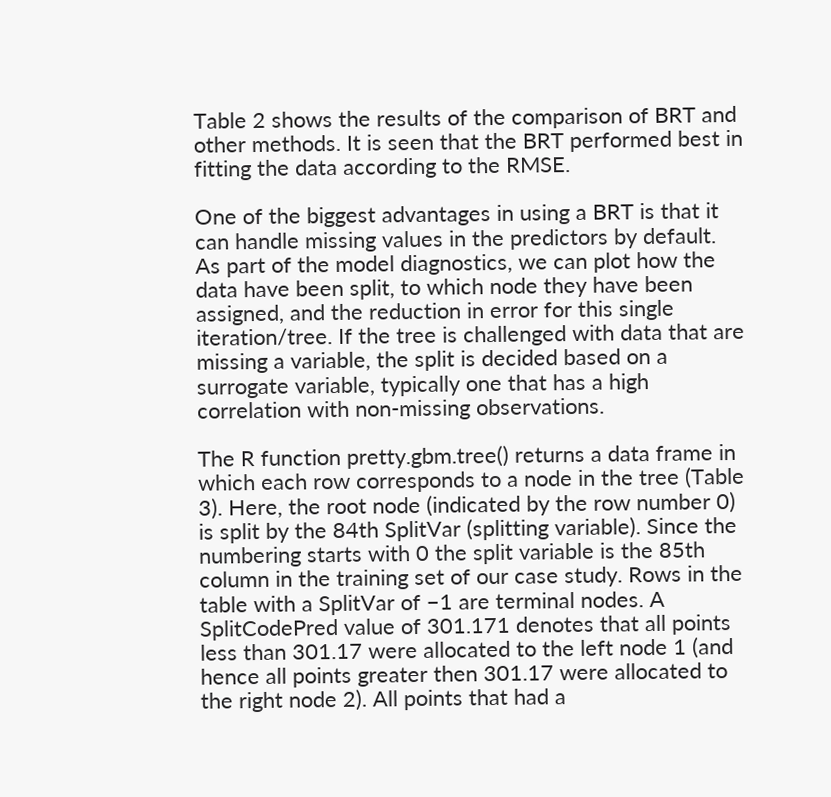Table 2 shows the results of the comparison of BRT and other methods. It is seen that the BRT performed best in fitting the data according to the RMSE.

One of the biggest advantages in using a BRT is that it can handle missing values in the predictors by default. As part of the model diagnostics, we can plot how the data have been split, to which node they have been assigned, and the reduction in error for this single iteration/tree. If the tree is challenged with data that are missing a variable, the split is decided based on a surrogate variable, typically one that has a high correlation with non-missing observations.

The R function pretty.gbm.tree() returns a data frame in which each row corresponds to a node in the tree (Table 3). Here, the root node (indicated by the row number 0) is split by the 84th SplitVar (splitting variable). Since the numbering starts with 0 the split variable is the 85th column in the training set of our case study. Rows in the table with a SplitVar of −1 are terminal nodes. A SplitCodePred value of 301.171 denotes that all points less than 301.17 were allocated to the left node 1 (and hence all points greater then 301.17 were allocated to the right node 2). All points that had a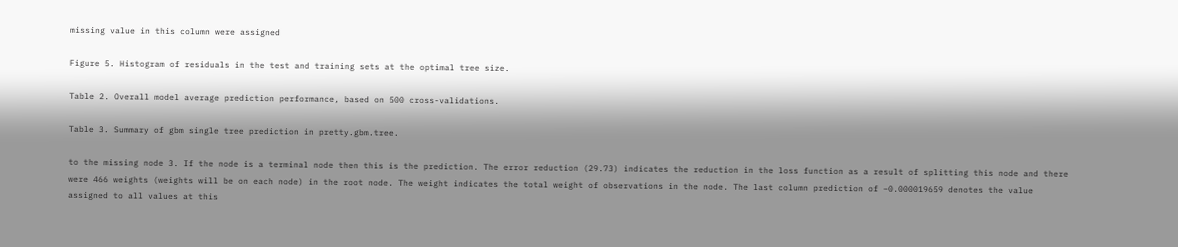missing value in this column were assigned

Figure 5. Histogram of residuals in the test and training sets at the optimal tree size.

Table 2. Overall model average prediction performance, based on 500 cross-validations.

Table 3. Summary of gbm single tree prediction in pretty.gbm.tree.

to the missing node 3. If the node is a terminal node then this is the prediction. The error reduction (29.73) indicates the reduction in the loss function as a result of splitting this node and there were 466 weights (weights will be on each node) in the root node. The weight indicates the total weight of observations in the node. The last column prediction of −0.000019659 denotes the value assigned to all values at this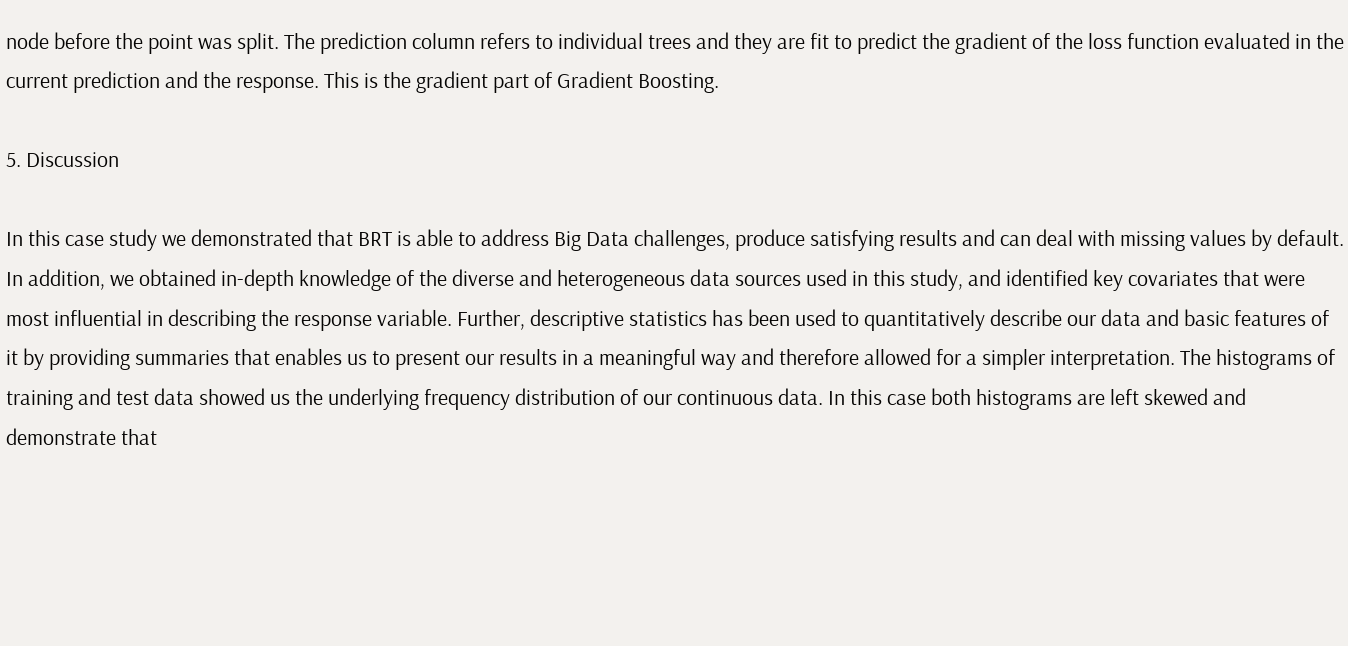node before the point was split. The prediction column refers to individual trees and they are fit to predict the gradient of the loss function evaluated in the current prediction and the response. This is the gradient part of Gradient Boosting.

5. Discussion

In this case study we demonstrated that BRT is able to address Big Data challenges, produce satisfying results and can deal with missing values by default. In addition, we obtained in-depth knowledge of the diverse and heterogeneous data sources used in this study, and identified key covariates that were most influential in describing the response variable. Further, descriptive statistics has been used to quantitatively describe our data and basic features of it by providing summaries that enables us to present our results in a meaningful way and therefore allowed for a simpler interpretation. The histograms of training and test data showed us the underlying frequency distribution of our continuous data. In this case both histograms are left skewed and demonstrate that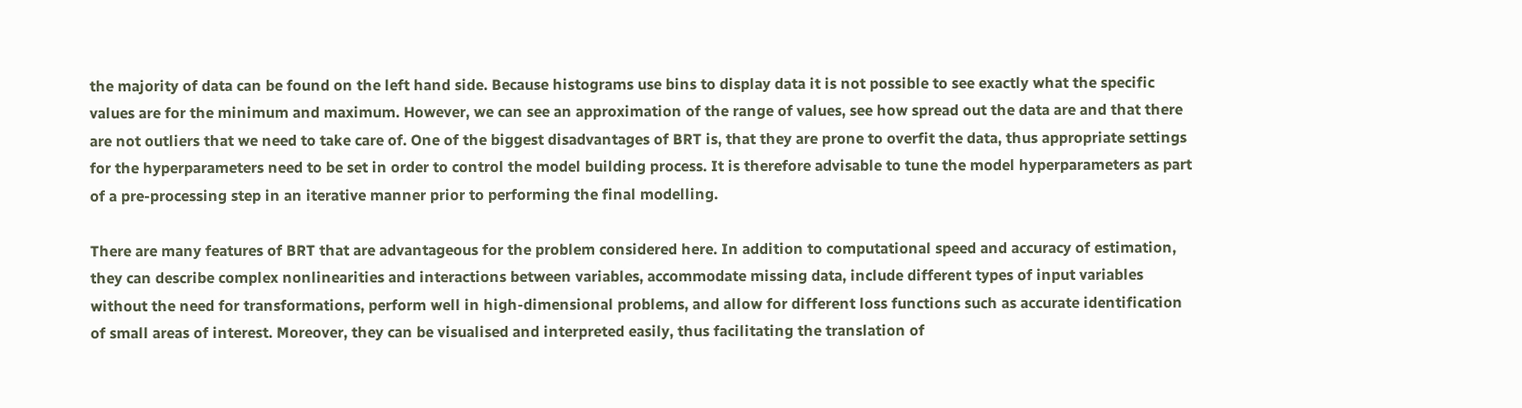the majority of data can be found on the left hand side. Because histograms use bins to display data it is not possible to see exactly what the specific values are for the minimum and maximum. However, we can see an approximation of the range of values, see how spread out the data are and that there are not outliers that we need to take care of. One of the biggest disadvantages of BRT is, that they are prone to overfit the data, thus appropriate settings for the hyperparameters need to be set in order to control the model building process. It is therefore advisable to tune the model hyperparameters as part of a pre-processing step in an iterative manner prior to performing the final modelling.

There are many features of BRT that are advantageous for the problem considered here. In addition to computational speed and accuracy of estimation, they can describe complex nonlinearities and interactions between variables, accommodate missing data, include different types of input variables without the need for transformations, perform well in high-dimensional problems, and allow for different loss functions such as accurate identification of small areas of interest. Moreover, they can be visualised and interpreted easily, thus facilitating the translation of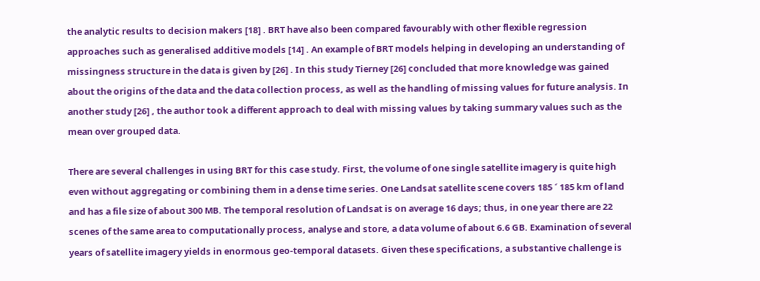the analytic results to decision makers [18] . BRT have also been compared favourably with other flexible regression approaches such as generalised additive models [14] . An example of BRT models helping in developing an understanding of missingness structure in the data is given by [26] . In this study Tierney [26] concluded that more knowledge was gained about the origins of the data and the data collection process, as well as the handling of missing values for future analysis. In another study [26] , the author took a different approach to deal with missing values by taking summary values such as the mean over grouped data.

There are several challenges in using BRT for this case study. First, the volume of one single satellite imagery is quite high even without aggregating or combining them in a dense time series. One Landsat satellite scene covers 185 ´ 185 km of land and has a file size of about 300 MB. The temporal resolution of Landsat is on average 16 days; thus, in one year there are 22 scenes of the same area to computationally process, analyse and store, a data volume of about 6.6 GB. Examination of several years of satellite imagery yields in enormous geo-temporal datasets. Given these specifications, a substantive challenge is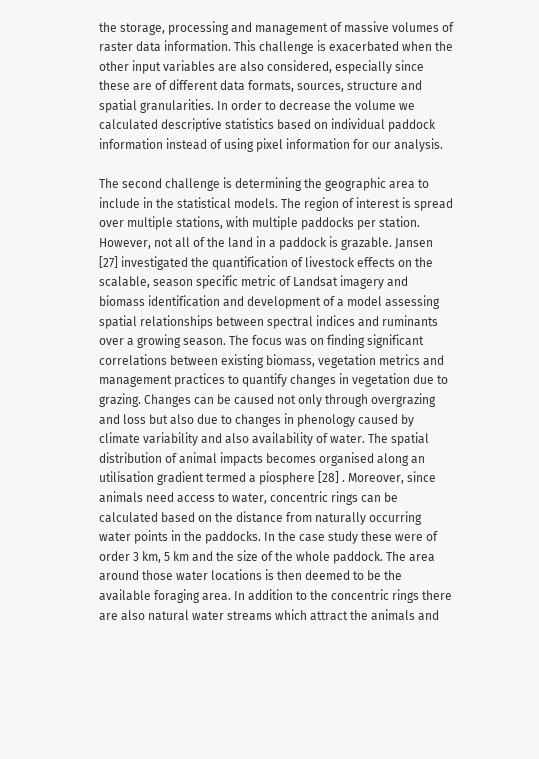the storage, processing and management of massive volumes of raster data information. This challenge is exacerbated when the other input variables are also considered, especially since these are of different data formats, sources, structure and spatial granularities. In order to decrease the volume we calculated descriptive statistics based on individual paddock information instead of using pixel information for our analysis.

The second challenge is determining the geographic area to include in the statistical models. The region of interest is spread over multiple stations, with multiple paddocks per station. However, not all of the land in a paddock is grazable. Jansen [27] investigated the quantification of livestock effects on the scalable, season specific metric of Landsat imagery and biomass identification and development of a model assessing spatial relationships between spectral indices and ruminants over a growing season. The focus was on finding significant correlations between existing biomass, vegetation metrics and management practices to quantify changes in vegetation due to grazing. Changes can be caused not only through overgrazing and loss but also due to changes in phenology caused by climate variability and also availability of water. The spatial distribution of animal impacts becomes organised along an utilisation gradient termed a piosphere [28] . Moreover, since animals need access to water, concentric rings can be calculated based on the distance from naturally occurring water points in the paddocks. In the case study these were of order 3 km, 5 km and the size of the whole paddock. The area around those water locations is then deemed to be the available foraging area. In addition to the concentric rings there are also natural water streams which attract the animals and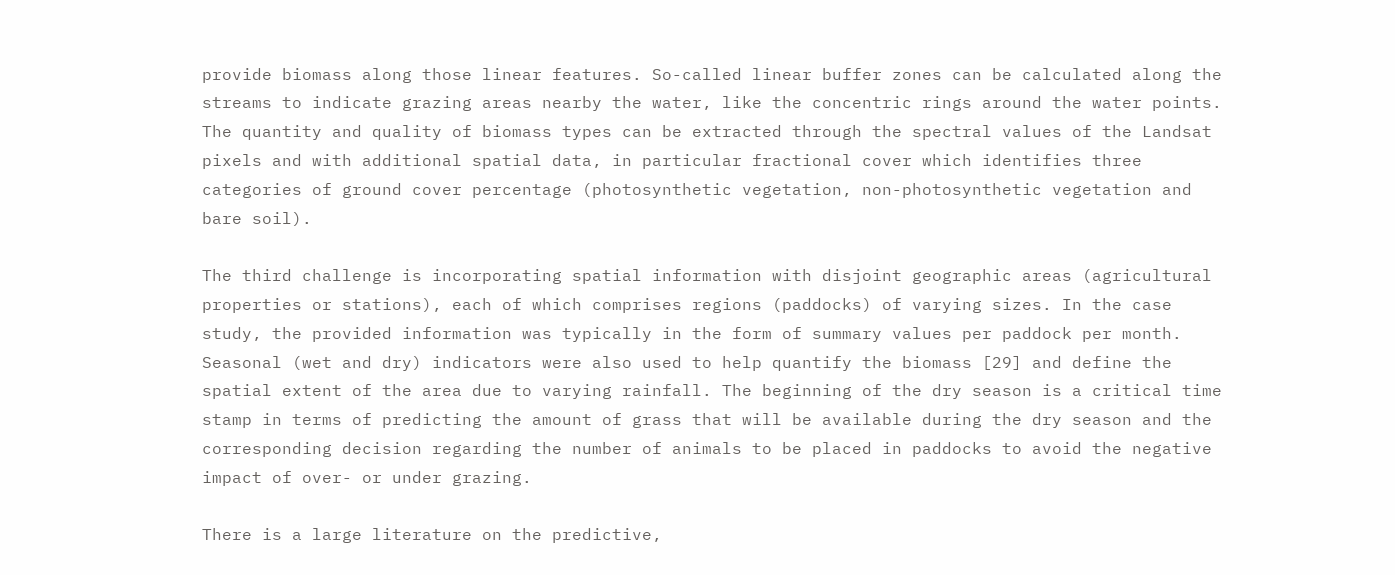provide biomass along those linear features. So-called linear buffer zones can be calculated along the streams to indicate grazing areas nearby the water, like the concentric rings around the water points. The quantity and quality of biomass types can be extracted through the spectral values of the Landsat pixels and with additional spatial data, in particular fractional cover which identifies three categories of ground cover percentage (photosynthetic vegetation, non-photosynthetic vegetation and bare soil).

The third challenge is incorporating spatial information with disjoint geographic areas (agricultural properties or stations), each of which comprises regions (paddocks) of varying sizes. In the case study, the provided information was typically in the form of summary values per paddock per month. Seasonal (wet and dry) indicators were also used to help quantify the biomass [29] and define the spatial extent of the area due to varying rainfall. The beginning of the dry season is a critical time stamp in terms of predicting the amount of grass that will be available during the dry season and the corresponding decision regarding the number of animals to be placed in paddocks to avoid the negative impact of over- or under grazing.

There is a large literature on the predictive,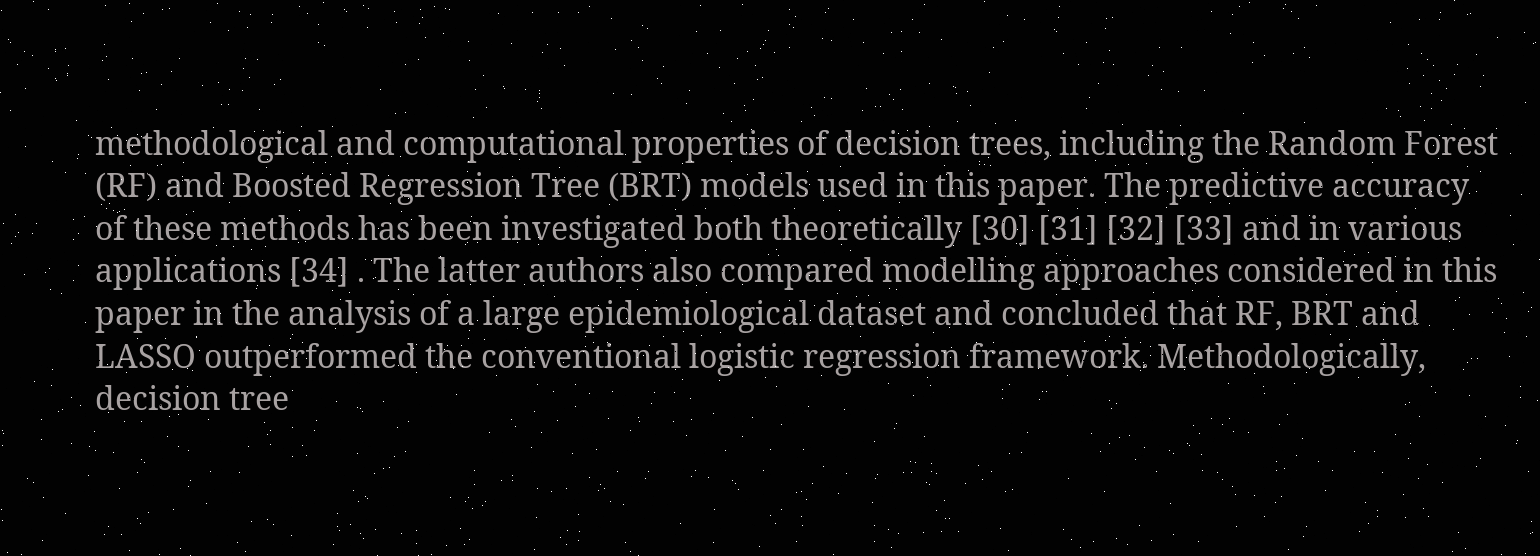methodological and computational properties of decision trees, including the Random Forest (RF) and Boosted Regression Tree (BRT) models used in this paper. The predictive accuracy of these methods has been investigated both theoretically [30] [31] [32] [33] and in various applications [34] . The latter authors also compared modelling approaches considered in this paper in the analysis of a large epidemiological dataset and concluded that RF, BRT and LASSO outperformed the conventional logistic regression framework. Methodologically, decision tree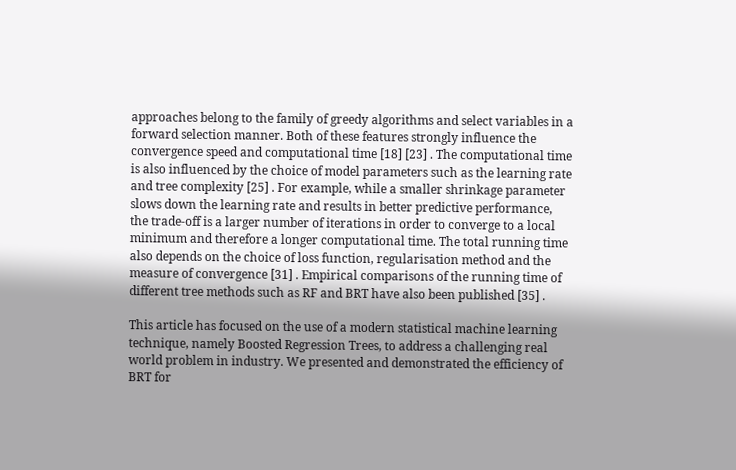approaches belong to the family of greedy algorithms and select variables in a forward selection manner. Both of these features strongly influence the convergence speed and computational time [18] [23] . The computational time is also influenced by the choice of model parameters such as the learning rate and tree complexity [25] . For example, while a smaller shrinkage parameter slows down the learning rate and results in better predictive performance, the trade-off is a larger number of iterations in order to converge to a local minimum and therefore a longer computational time. The total running time also depends on the choice of loss function, regularisation method and the measure of convergence [31] . Empirical comparisons of the running time of different tree methods such as RF and BRT have also been published [35] .

This article has focused on the use of a modern statistical machine learning technique, namely Boosted Regression Trees, to address a challenging real world problem in industry. We presented and demonstrated the efficiency of BRT for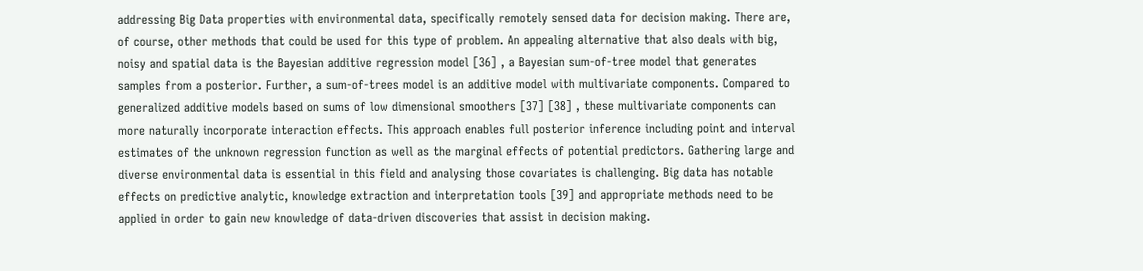addressing Big Data properties with environmental data, specifically remotely sensed data for decision making. There are, of course, other methods that could be used for this type of problem. An appealing alternative that also deals with big, noisy and spatial data is the Bayesian additive regression model [36] , a Bayesian sum-of-tree model that generates samples from a posterior. Further, a sum-of-trees model is an additive model with multivariate components. Compared to generalized additive models based on sums of low dimensional smoothers [37] [38] , these multivariate components can more naturally incorporate interaction effects. This approach enables full posterior inference including point and interval estimates of the unknown regression function as well as the marginal effects of potential predictors. Gathering large and diverse environmental data is essential in this field and analysing those covariates is challenging. Big data has notable effects on predictive analytic, knowledge extraction and interpretation tools [39] and appropriate methods need to be applied in order to gain new knowledge of data-driven discoveries that assist in decision making.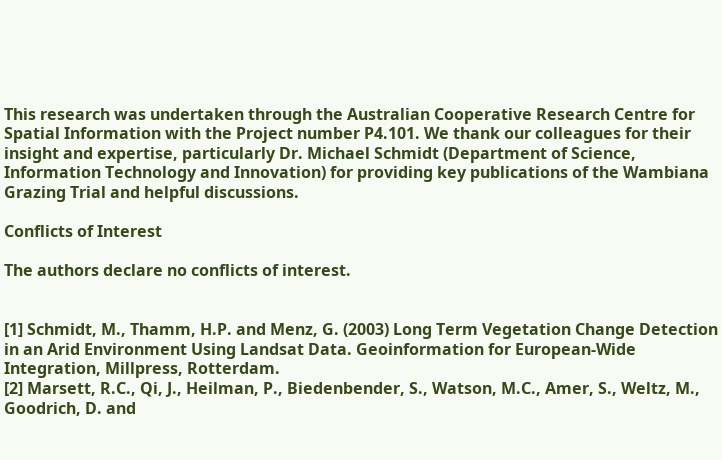This research was undertaken through the Australian Cooperative Research Centre for Spatial Information with the Project number P4.101. We thank our colleagues for their insight and expertise, particularly Dr. Michael Schmidt (Department of Science, Information Technology and Innovation) for providing key publications of the Wambiana Grazing Trial and helpful discussions.

Conflicts of Interest

The authors declare no conflicts of interest.


[1] Schmidt, M., Thamm, H.P. and Menz, G. (2003) Long Term Vegetation Change Detection in an Arid Environment Using Landsat Data. Geoinformation for European-Wide Integration, Millpress, Rotterdam.
[2] Marsett, R.C., Qi, J., Heilman, P., Biedenbender, S., Watson, M.C., Amer, S., Weltz, M., Goodrich, D. and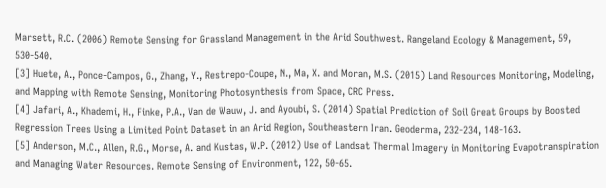Marsett, R.C. (2006) Remote Sensing for Grassland Management in the Arid Southwest. Rangeland Ecology & Management, 59, 530-540.
[3] Huete, A., Ponce-Campos, G., Zhang, Y., Restrepo-Coupe, N., Ma, X. and Moran, M.S. (2015) Land Resources Monitoring, Modeling, and Mapping with Remote Sensing, Monitoring Photosynthesis from Space, CRC Press.
[4] Jafari, A., Khademi, H., Finke, P.A., Van de Wauw, J. and Ayoubi, S. (2014) Spatial Prediction of Soil Great Groups by Boosted Regression Trees Using a Limited Point Dataset in an Arid Region, Southeastern Iran. Geoderma, 232-234, 148-163.
[5] Anderson, M.C., Allen, R.G., Morse, A. and Kustas, W.P. (2012) Use of Landsat Thermal Imagery in Monitoring Evapotranspiration and Managing Water Resources. Remote Sensing of Environment, 122, 50-65.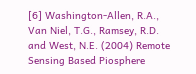[6] Washington-Allen, R.A., Van Niel, T.G., Ramsey, R.D. and West, N.E. (2004) Remote Sensing Based Piosphere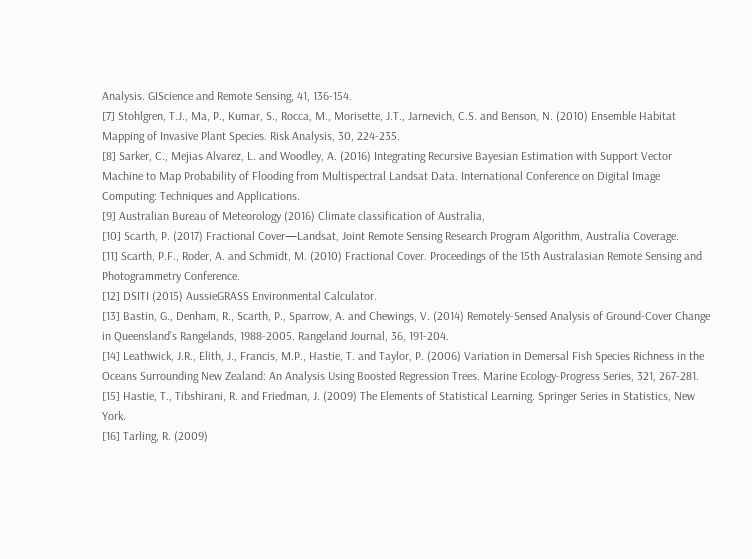Analysis. GIScience and Remote Sensing, 41, 136-154.
[7] Stohlgren, T.J., Ma, P., Kumar, S., Rocca, M., Morisette, J.T., Jarnevich, C.S. and Benson, N. (2010) Ensemble Habitat Mapping of Invasive Plant Species. Risk Analysis, 30, 224-235.
[8] Sarker, C., Mejias Alvarez, L. and Woodley, A. (2016) Integrating Recursive Bayesian Estimation with Support Vector Machine to Map Probability of Flooding from Multispectral Landsat Data. International Conference on Digital Image Computing: Techniques and Applications.
[9] Australian Bureau of Meteorology (2016) Climate classification of Australia,
[10] Scarth, P. (2017) Fractional Cover—Landsat, Joint Remote Sensing Research Program Algorithm, Australia Coverage.
[11] Scarth, P.F., Roder, A. and Schmidt, M. (2010) Fractional Cover. Proceedings of the 15th Australasian Remote Sensing and Photogrammetry Conference.
[12] DSITI (2015) AussieGRASS Environmental Calculator.
[13] Bastin, G., Denham, R., Scarth, P., Sparrow, A. and Chewings, V. (2014) Remotely-Sensed Analysis of Ground-Cover Change in Queensland’s Rangelands, 1988-2005. Rangeland Journal, 36, 191-204.
[14] Leathwick, J.R., Elith, J., Francis, M.P., Hastie, T. and Taylor, P. (2006) Variation in Demersal Fish Species Richness in the Oceans Surrounding New Zealand: An Analysis Using Boosted Regression Trees. Marine Ecology-Progress Series, 321, 267-281.
[15] Hastie, T., Tibshirani, R. and Friedman, J. (2009) The Elements of Statistical Learning. Springer Series in Statistics, New York.
[16] Tarling, R. (2009)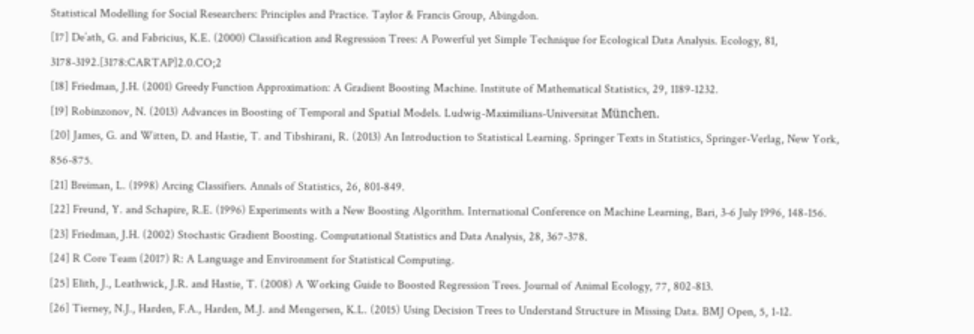Statistical Modelling for Social Researchers: Principles and Practice. Taylor & Francis Group, Abingdon.
[17] De’ath, G. and Fabricius, K.E. (2000) Classification and Regression Trees: A Powerful yet Simple Technique for Ecological Data Analysis. Ecology, 81, 3178-3192.[3178:CARTAP]2.0.CO;2
[18] Friedman, J.H. (2001) Greedy Function Approximation: A Gradient Boosting Machine. Institute of Mathematical Statistics, 29, 1189-1232.
[19] Robinzonov, N. (2013) Advances in Boosting of Temporal and Spatial Models. Ludwig-Maximilians-Universitat München.
[20] James, G. and Witten, D. and Hastie, T. and Tibshirani, R. (2013) An Introduction to Statistical Learning. Springer Texts in Statistics, Springer-Verlag, New York, 856-875.
[21] Breiman, L. (1998) Arcing Classifiers. Annals of Statistics, 26, 801-849.
[22] Freund, Y. and Schapire, R.E. (1996) Experiments with a New Boosting Algorithm. International Conference on Machine Learning, Bari, 3-6 July 1996, 148-156.
[23] Friedman, J.H. (2002) Stochastic Gradient Boosting. Computational Statistics and Data Analysis, 28, 367-378.
[24] R Core Team (2017) R: A Language and Environment for Statistical Computing.
[25] Elith, J., Leathwick, J.R. and Hastie, T. (2008) A Working Guide to Boosted Regression Trees. Journal of Animal Ecology, 77, 802-813.
[26] Tierney, N.J., Harden, F.A., Harden, M.J. and Mengersen, K.L. (2015) Using Decision Trees to Understand Structure in Missing Data. BMJ Open, 5, 1-12.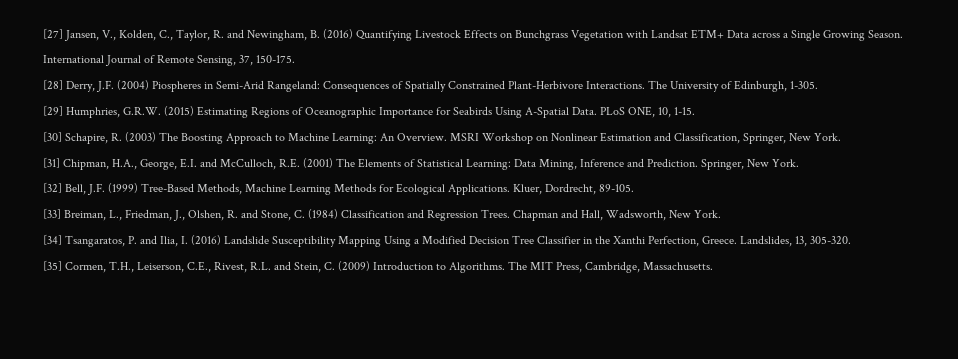[27] Jansen, V., Kolden, C., Taylor, R. and Newingham, B. (2016) Quantifying Livestock Effects on Bunchgrass Vegetation with Landsat ETM+ Data across a Single Growing Season. International Journal of Remote Sensing, 37, 150-175.
[28] Derry, J.F. (2004) Piospheres in Semi-Arid Rangeland: Consequences of Spatially Constrained Plant-Herbivore Interactions. The University of Edinburgh, 1-305.
[29] Humphries, G.R.W. (2015) Estimating Regions of Oceanographic Importance for Seabirds Using A-Spatial Data. PLoS ONE, 10, 1-15.
[30] Schapire, R. (2003) The Boosting Approach to Machine Learning: An Overview. MSRI Workshop on Nonlinear Estimation and Classification, Springer, New York.
[31] Chipman, H.A., George, E.I. and McCulloch, R.E. (2001) The Elements of Statistical Learning: Data Mining, Inference and Prediction. Springer, New York.
[32] Bell, J.F. (1999) Tree-Based Methods, Machine Learning Methods for Ecological Applications. Kluer, Dordrecht, 89-105.
[33] Breiman, L., Friedman, J., Olshen, R. and Stone, C. (1984) Classification and Regression Trees. Chapman and Hall, Wadsworth, New York.
[34] Tsangaratos, P. and Ilia, I. (2016) Landslide Susceptibility Mapping Using a Modified Decision Tree Classifier in the Xanthi Perfection, Greece. Landslides, 13, 305-320.
[35] Cormen, T.H., Leiserson, C.E., Rivest, R.L. and Stein, C. (2009) Introduction to Algorithms. The MIT Press, Cambridge, Massachusetts.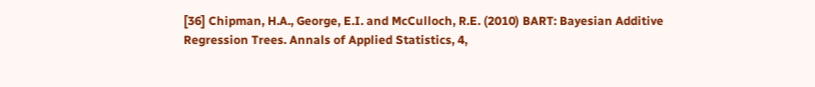[36] Chipman, H.A., George, E.I. and McCulloch, R.E. (2010) BART: Bayesian Additive Regression Trees. Annals of Applied Statistics, 4,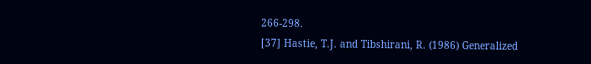266-298.
[37] Hastie, T.J. and Tibshirani, R. (1986) Generalized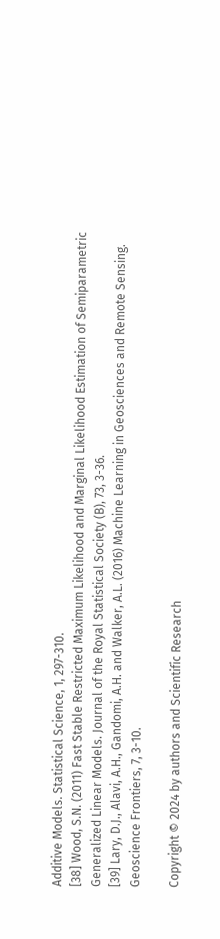Additive Models. Statistical Science, 1, 297-310.
[38] Wood, S.N. (2011) Fast Stable Restricted Maximum Likelihood and Marginal Likelihood Estimation of Semiparametric Generalized Linear Models. Journal of the Royal Statistical Society (B), 73, 3-36.
[39] Lary, D.J., Alavi, A.H., Gandomi, A.H. and Walker, A.L. (2016) Machine Learning in Geosciences and Remote Sensing. Geoscience Frontiers, 7, 3-10.

Copyright © 2024 by authors and Scientific Research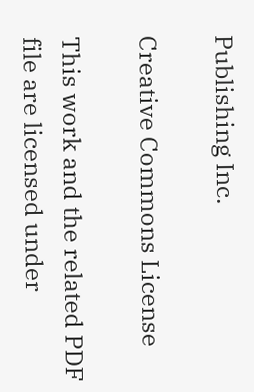Publishing Inc.

Creative Commons License

This work and the related PDF file are licensed under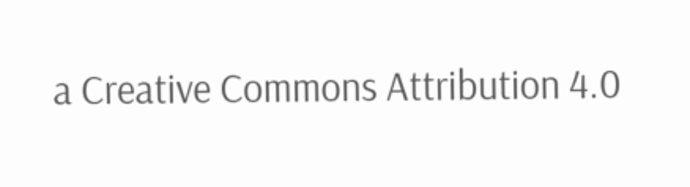a Creative Commons Attribution 4.0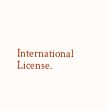International License.